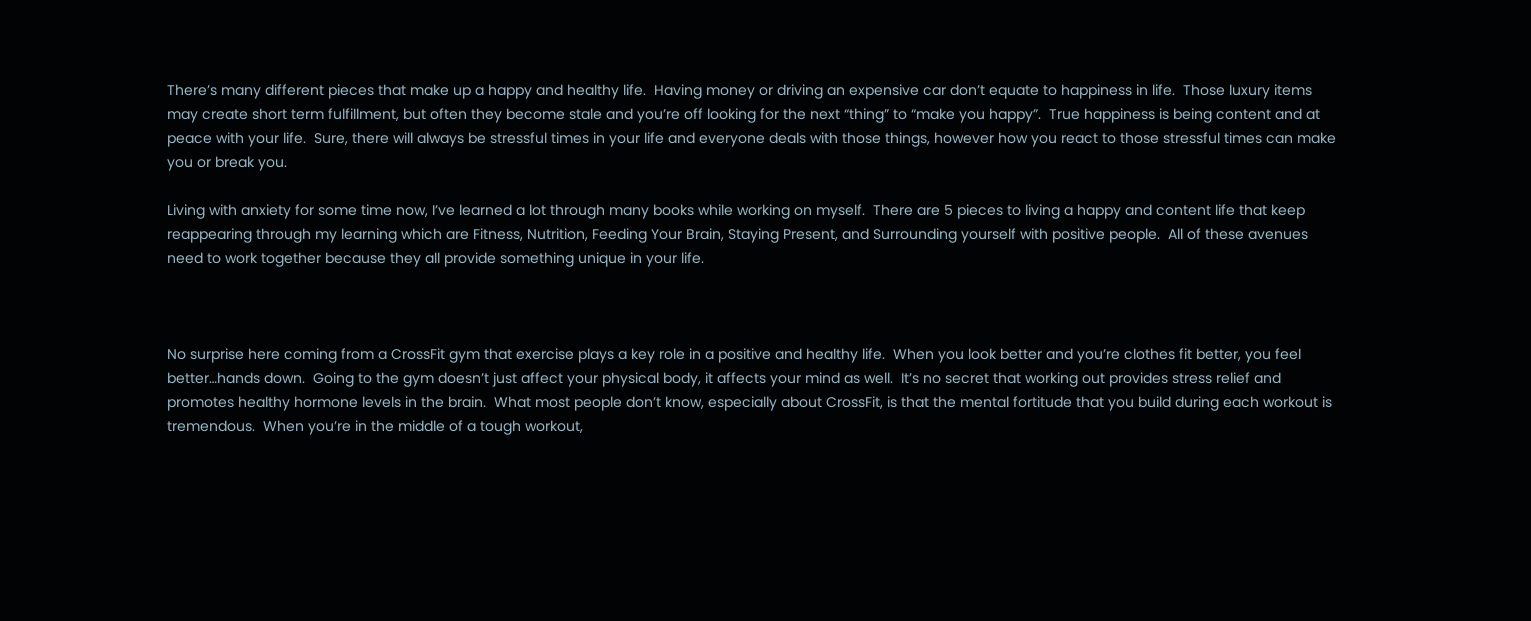There’s many different pieces that make up a happy and healthy life.  Having money or driving an expensive car don’t equate to happiness in life.  Those luxury items may create short term fulfillment, but often they become stale and you’re off looking for the next “thing” to “make you happy”.  True happiness is being content and at peace with your life.  Sure, there will always be stressful times in your life and everyone deals with those things, however how you react to those stressful times can make you or break you.

Living with anxiety for some time now, I’ve learned a lot through many books while working on myself.  There are 5 pieces to living a happy and content life that keep reappearing through my learning which are Fitness, Nutrition, Feeding Your Brain, Staying Present, and Surrounding yourself with positive people.  All of these avenues need to work together because they all provide something unique in your life.



No surprise here coming from a CrossFit gym that exercise plays a key role in a positive and healthy life.  When you look better and you’re clothes fit better, you feel better…hands down.  Going to the gym doesn’t just affect your physical body, it affects your mind as well.  It’s no secret that working out provides stress relief and promotes healthy hormone levels in the brain.  What most people don’t know, especially about CrossFit, is that the mental fortitude that you build during each workout is tremendous.  When you’re in the middle of a tough workout,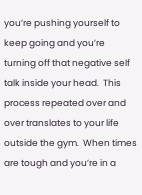you’re pushing yourself to keep going and you’re turning off that negative self talk inside your head.  This process repeated over and over translates to your life outside the gym.  When times are tough and you’re in a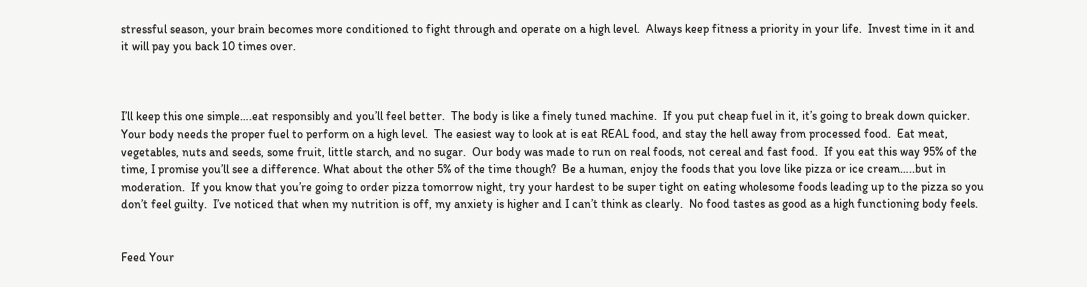stressful season, your brain becomes more conditioned to fight through and operate on a high level.  Always keep fitness a priority in your life.  Invest time in it and it will pay you back 10 times over.



I’ll keep this one simple….eat responsibly and you’ll feel better.  The body is like a finely tuned machine.  If you put cheap fuel in it, it’s going to break down quicker.  Your body needs the proper fuel to perform on a high level.  The easiest way to look at is eat REAL food, and stay the hell away from processed food.  Eat meat, vegetables, nuts and seeds, some fruit, little starch, and no sugar.  Our body was made to run on real foods, not cereal and fast food.  If you eat this way 95% of the time, I promise you’ll see a difference. What about the other 5% of the time though?  Be a human, enjoy the foods that you love like pizza or ice cream…..but in moderation.  If you know that you’re going to order pizza tomorrow night, try your hardest to be super tight on eating wholesome foods leading up to the pizza so you don’t feel guilty.  I’ve noticed that when my nutrition is off, my anxiety is higher and I can’t think as clearly.  No food tastes as good as a high functioning body feels.


Feed Your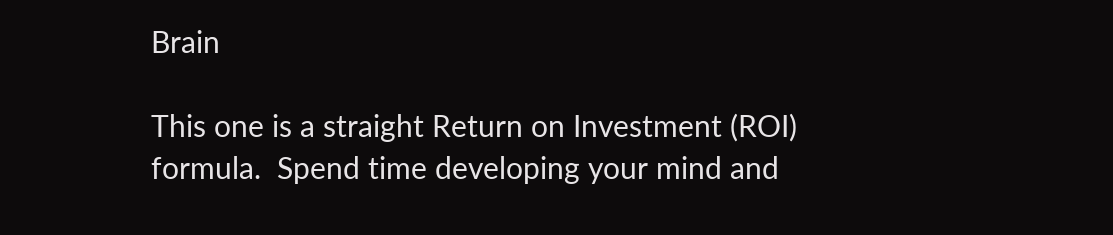Brain

This one is a straight Return on Investment (ROI) formula.  Spend time developing your mind and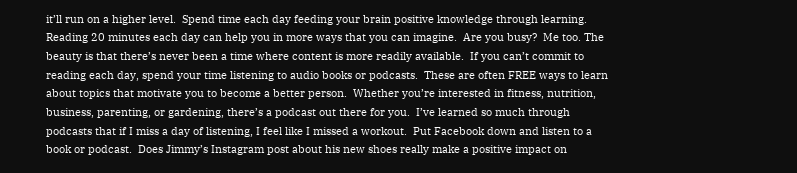it’ll run on a higher level.  Spend time each day feeding your brain positive knowledge through learning.  Reading 20 minutes each day can help you in more ways that you can imagine.  Are you busy?  Me too. The beauty is that there’s never been a time where content is more readily available.  If you can’t commit to reading each day, spend your time listening to audio books or podcasts.  These are often FREE ways to learn about topics that motivate you to become a better person.  Whether you’re interested in fitness, nutrition, business, parenting, or gardening, there’s a podcast out there for you.  I’ve learned so much through podcasts that if I miss a day of listening, I feel like I missed a workout.  Put Facebook down and listen to a book or podcast.  Does Jimmy’s Instagram post about his new shoes really make a positive impact on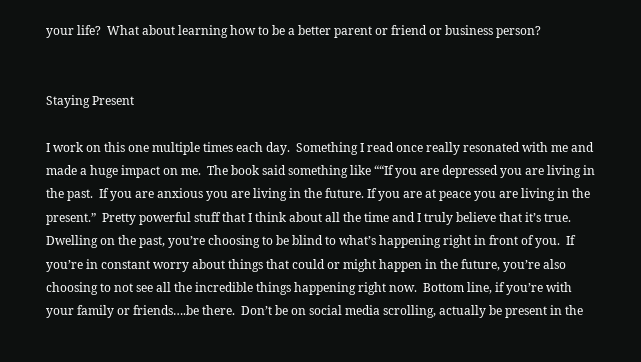your life?  What about learning how to be a better parent or friend or business person?


Staying Present

I work on this one multiple times each day.  Something I read once really resonated with me and made a huge impact on me.  The book said something like ““If you are depressed you are living in the past.  If you are anxious you are living in the future. If you are at peace you are living in the present.”  Pretty powerful stuff that I think about all the time and I truly believe that it’s true.  Dwelling on the past, you’re choosing to be blind to what’s happening right in front of you.  If you’re in constant worry about things that could or might happen in the future, you’re also choosing to not see all the incredible things happening right now.  Bottom line, if you’re with your family or friends….be there.  Don’t be on social media scrolling, actually be present in the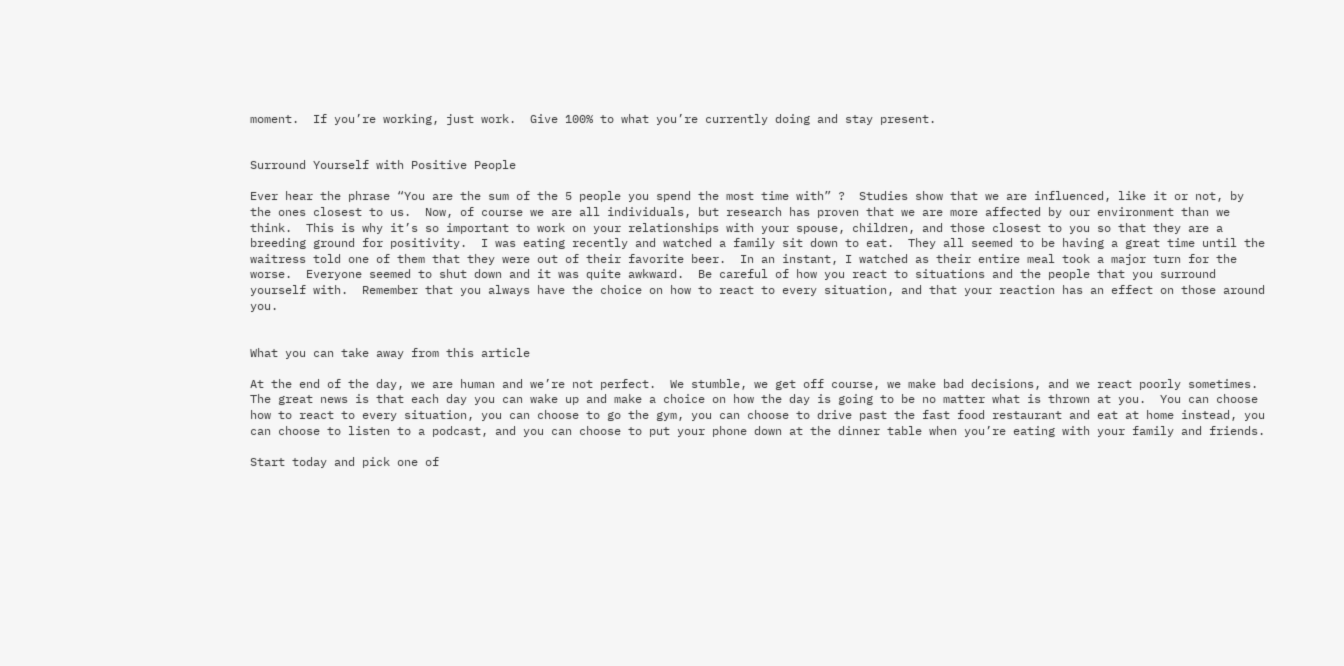moment.  If you’re working, just work.  Give 100% to what you’re currently doing and stay present.


Surround Yourself with Positive People

Ever hear the phrase “You are the sum of the 5 people you spend the most time with” ?  Studies show that we are influenced, like it or not, by the ones closest to us.  Now, of course we are all individuals, but research has proven that we are more affected by our environment than we think.  This is why it’s so important to work on your relationships with your spouse, children, and those closest to you so that they are a breeding ground for positivity.  I was eating recently and watched a family sit down to eat.  They all seemed to be having a great time until the waitress told one of them that they were out of their favorite beer.  In an instant, I watched as their entire meal took a major turn for the worse.  Everyone seemed to shut down and it was quite awkward.  Be careful of how you react to situations and the people that you surround yourself with.  Remember that you always have the choice on how to react to every situation, and that your reaction has an effect on those around you.


What you can take away from this article

At the end of the day, we are human and we’re not perfect.  We stumble, we get off course, we make bad decisions, and we react poorly sometimes.  The great news is that each day you can wake up and make a choice on how the day is going to be no matter what is thrown at you.  You can choose how to react to every situation, you can choose to go the gym, you can choose to drive past the fast food restaurant and eat at home instead, you can choose to listen to a podcast, and you can choose to put your phone down at the dinner table when you’re eating with your family and friends.

Start today and pick one of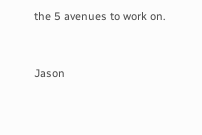the 5 avenues to work on.



Jason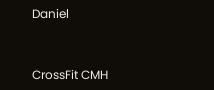Daniel


CrossFit CMH